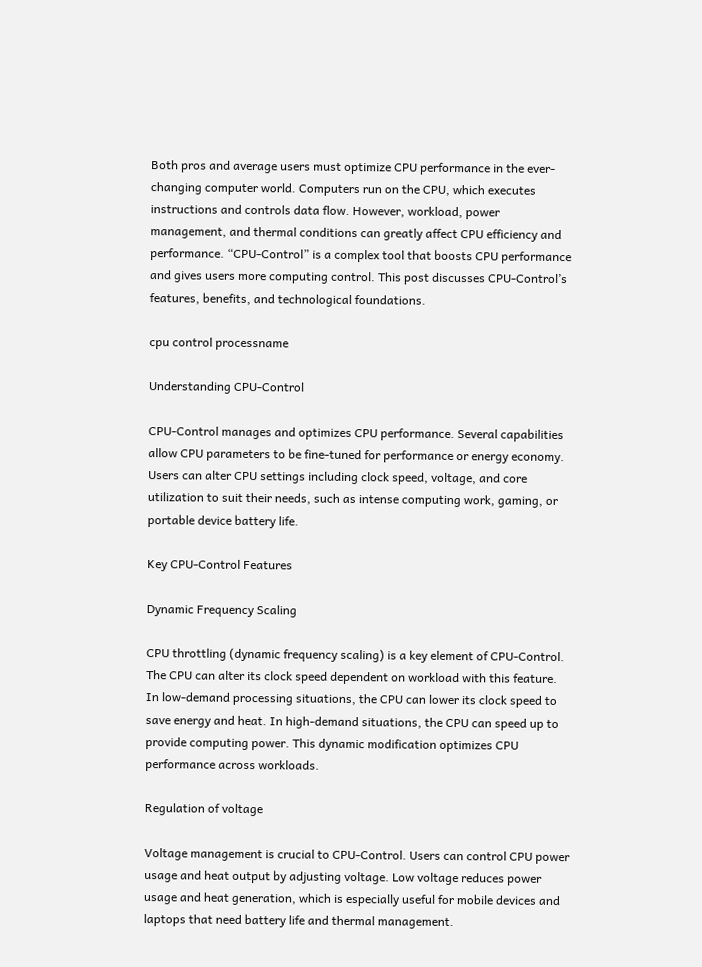Both pros and average users must optimize CPU performance in the ever-changing computer world. Computers run on the CPU, which executes instructions and controls data flow. However, workload, power management, and thermal conditions can greatly affect CPU efficiency and performance. “CPU-Control” is a complex tool that boosts CPU performance and gives users more computing control. This post discusses CPU-Control’s features, benefits, and technological foundations.

cpu control processname

Understanding CPU-Control

CPU-Control manages and optimizes CPU performance. Several capabilities allow CPU parameters to be fine-tuned for performance or energy economy. Users can alter CPU settings including clock speed, voltage, and core utilization to suit their needs, such as intense computing work, gaming, or portable device battery life.

Key CPU-Control Features

Dynamic Frequency Scaling

CPU throttling (dynamic frequency scaling) is a key element of CPU-Control. The CPU can alter its clock speed dependent on workload with this feature. In low-demand processing situations, the CPU can lower its clock speed to save energy and heat. In high-demand situations, the CPU can speed up to provide computing power. This dynamic modification optimizes CPU performance across workloads.

Regulation of voltage

Voltage management is crucial to CPU-Control. Users can control CPU power usage and heat output by adjusting voltage. Low voltage reduces power usage and heat generation, which is especially useful for mobile devices and laptops that need battery life and thermal management.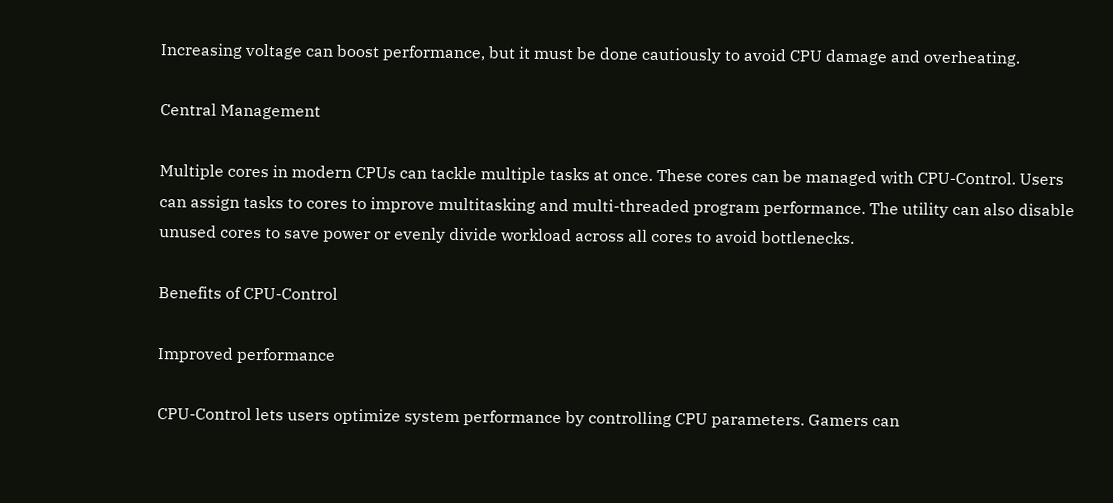Increasing voltage can boost performance, but it must be done cautiously to avoid CPU damage and overheating.

Central Management

Multiple cores in modern CPUs can tackle multiple tasks at once. These cores can be managed with CPU-Control. Users can assign tasks to cores to improve multitasking and multi-threaded program performance. The utility can also disable unused cores to save power or evenly divide workload across all cores to avoid bottlenecks.

Benefits of CPU-Control

Improved performance

CPU-Control lets users optimize system performance by controlling CPU parameters. Gamers can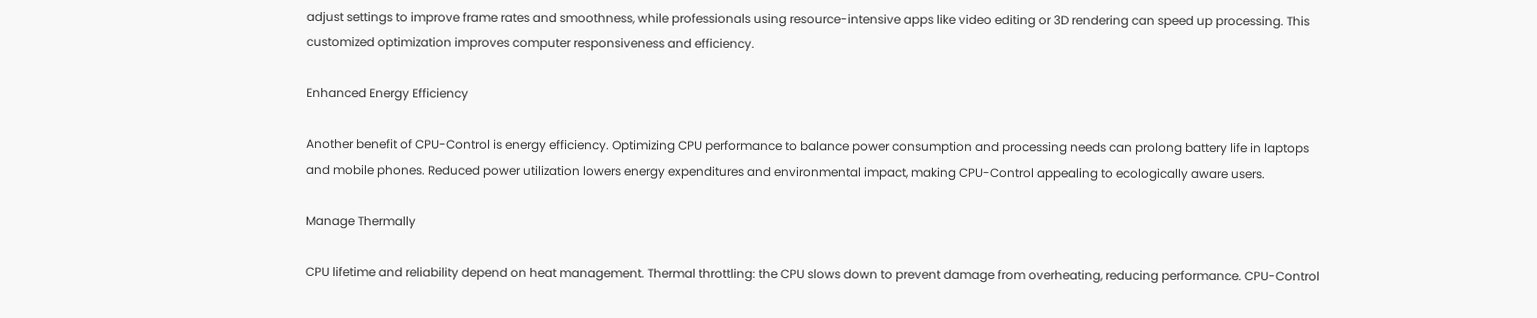adjust settings to improve frame rates and smoothness, while professionals using resource-intensive apps like video editing or 3D rendering can speed up processing. This customized optimization improves computer responsiveness and efficiency.

Enhanced Energy Efficiency

Another benefit of CPU-Control is energy efficiency. Optimizing CPU performance to balance power consumption and processing needs can prolong battery life in laptops and mobile phones. Reduced power utilization lowers energy expenditures and environmental impact, making CPU-Control appealing to ecologically aware users.

Manage Thermally

CPU lifetime and reliability depend on heat management. Thermal throttling: the CPU slows down to prevent damage from overheating, reducing performance. CPU-Control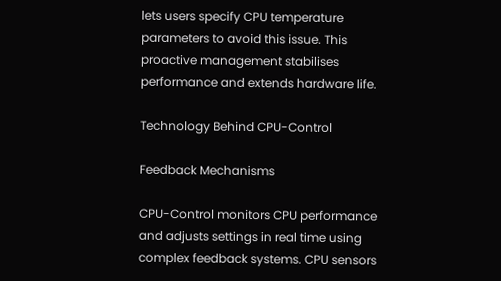lets users specify CPU temperature parameters to avoid this issue. This proactive management stabilises performance and extends hardware life.

Technology Behind CPU-Control

Feedback Mechanisms

CPU-Control monitors CPU performance and adjusts settings in real time using complex feedback systems. CPU sensors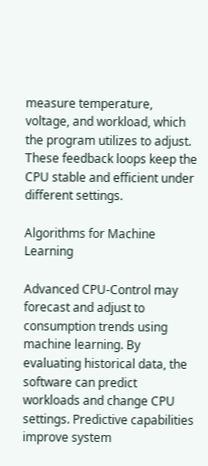measure temperature, voltage, and workload, which the program utilizes to adjust. These feedback loops keep the CPU stable and efficient under different settings.

Algorithms for Machine Learning

Advanced CPU-Control may forecast and adjust to consumption trends using machine learning. By evaluating historical data, the software can predict workloads and change CPU settings. Predictive capabilities improve system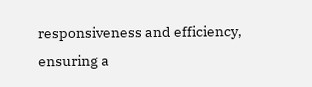responsiveness and efficiency, ensuring a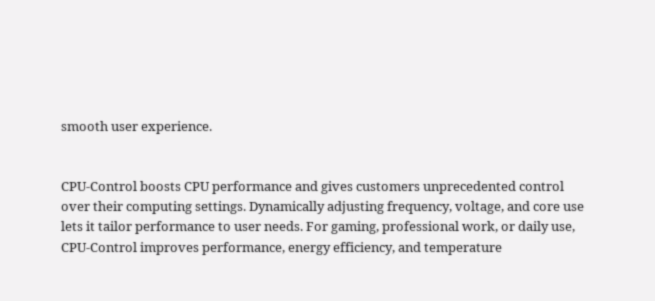smooth user experience.


CPU-Control boosts CPU performance and gives customers unprecedented control over their computing settings. Dynamically adjusting frequency, voltage, and core use lets it tailor performance to user needs. For gaming, professional work, or daily use, CPU-Control improves performance, energy efficiency, and temperature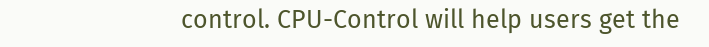control. CPU-Control will help users get the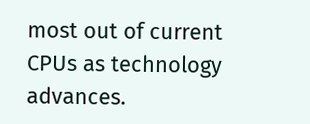most out of current CPUs as technology advances.